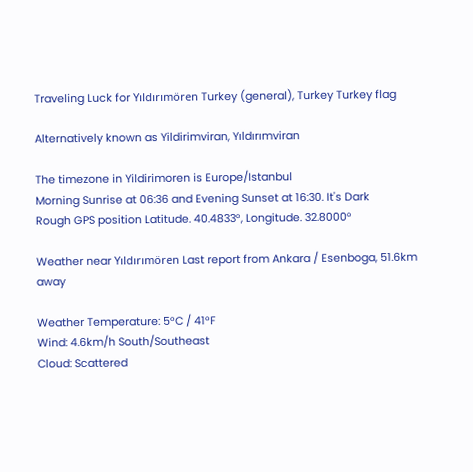Traveling Luck for Yıldırımören Turkey (general), Turkey Turkey flag

Alternatively known as Yildirimviran, Yıldırımviran

The timezone in Yildirimoren is Europe/Istanbul
Morning Sunrise at 06:36 and Evening Sunset at 16:30. It's Dark
Rough GPS position Latitude. 40.4833°, Longitude. 32.8000°

Weather near Yıldırımören Last report from Ankara / Esenboga, 51.6km away

Weather Temperature: 5°C / 41°F
Wind: 4.6km/h South/Southeast
Cloud: Scattered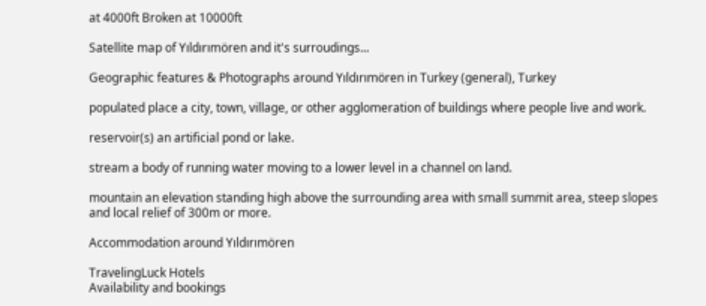at 4000ft Broken at 10000ft

Satellite map of Yıldırımören and it's surroudings...

Geographic features & Photographs around Yıldırımören in Turkey (general), Turkey

populated place a city, town, village, or other agglomeration of buildings where people live and work.

reservoir(s) an artificial pond or lake.

stream a body of running water moving to a lower level in a channel on land.

mountain an elevation standing high above the surrounding area with small summit area, steep slopes and local relief of 300m or more.

Accommodation around Yıldırımören

TravelingLuck Hotels
Availability and bookings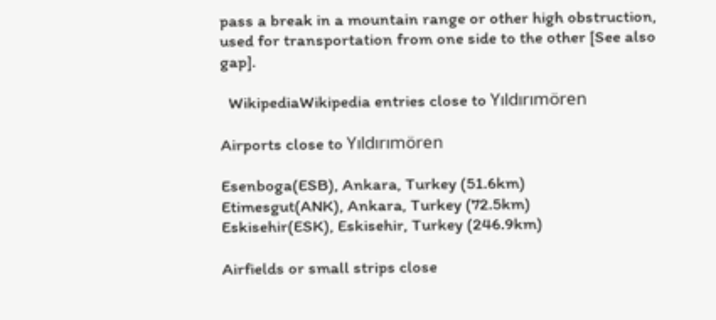pass a break in a mountain range or other high obstruction, used for transportation from one side to the other [See also gap].

  WikipediaWikipedia entries close to Yıldırımören

Airports close to Yıldırımören

Esenboga(ESB), Ankara, Turkey (51.6km)
Etimesgut(ANK), Ankara, Turkey (72.5km)
Eskisehir(ESK), Eskisehir, Turkey (246.9km)

Airfields or small strips close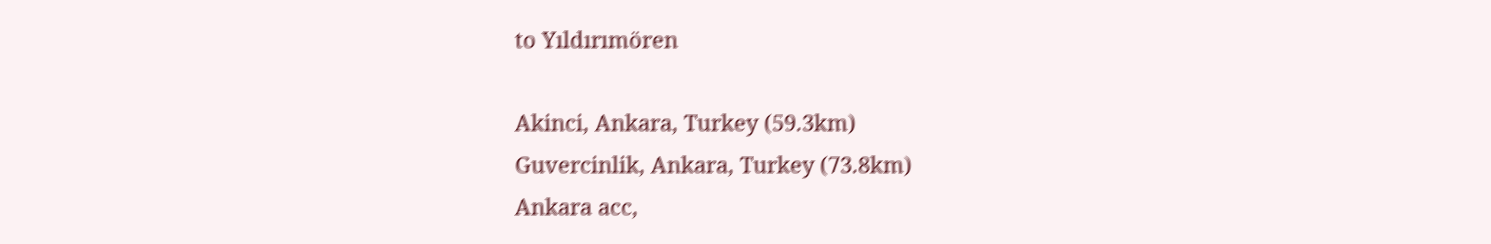to Yıldırımören

Akinci, Ankara, Turkey (59.3km)
Guvercinlik, Ankara, Turkey (73.8km)
Ankara acc,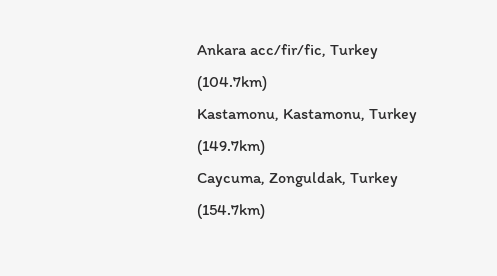Ankara acc/fir/fic, Turkey (104.7km)
Kastamonu, Kastamonu, Turkey (149.7km)
Caycuma, Zonguldak, Turkey (154.7km)